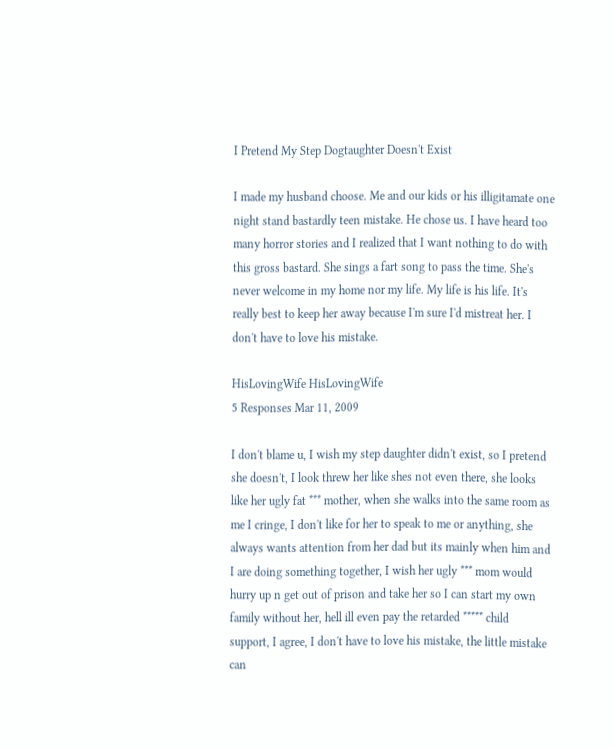I Pretend My Step Dogtaughter Doesn't Exist

I made my husband choose. Me and our kids or his illigitamate one night stand bastardly teen mistake. He chose us. I have heard too many horror stories and I realized that I want nothing to do with this gross bastard. She sings a fart song to pass the time. She's never welcome in my home nor my life. My life is his life. It's really best to keep her away because I'm sure I'd mistreat her. I don't have to love his mistake.

HisLovingWife HisLovingWife
5 Responses Mar 11, 2009

I don't blame u, I wish my step daughter didn't exist, so I pretend she doesn't, I look threw her like shes not even there, she looks like her ugly fat *** mother, when she walks into the same room as me I cringe, I don't like for her to speak to me or anything, she always wants attention from her dad but its mainly when him and I are doing something together, I wish her ugly *** mom would hurry up n get out of prison and take her so I can start my own family without her, hell ill even pay the retarded ***** child support, I agree, I don't have to love his mistake, the little mistake can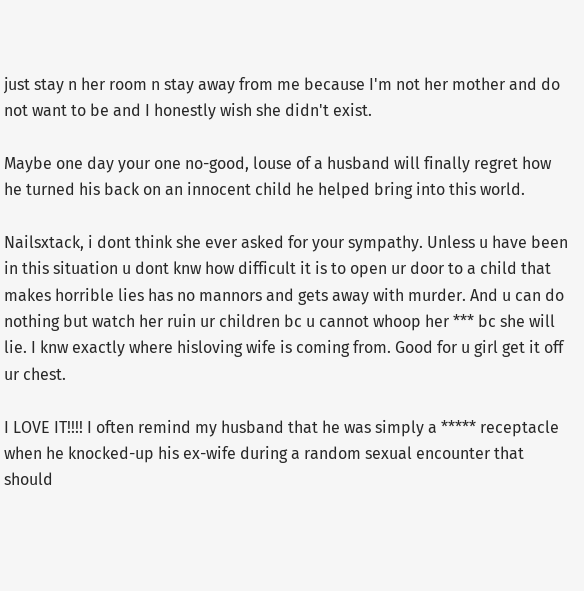just stay n her room n stay away from me because I'm not her mother and do not want to be and I honestly wish she didn't exist.

Maybe one day your one no-good, louse of a husband will finally regret how he turned his back on an innocent child he helped bring into this world.

Nailsxtack, i dont think she ever asked for your sympathy. Unless u have been in this situation u dont knw how difficult it is to open ur door to a child that makes horrible lies has no mannors and gets away with murder. And u can do nothing but watch her ruin ur children bc u cannot whoop her *** bc she will lie. I knw exactly where hisloving wife is coming from. Good for u girl get it off ur chest.

I LOVE IT!!!! I often remind my husband that he was simply a ***** receptacle when he knocked-up his ex-wife during a random sexual encounter that should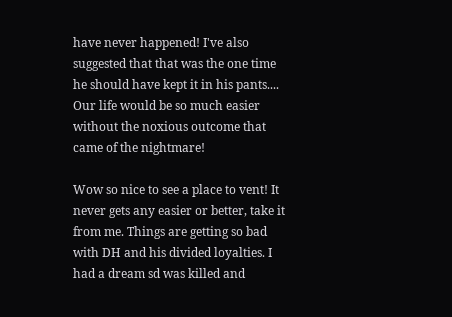have never happened! I've also suggested that that was the one time he should have kept it in his pants.... Our life would be so much easier without the noxious outcome that came of the nightmare!

Wow so nice to see a place to vent! It never gets any easier or better, take it from me. Things are getting so bad with DH and his divided loyalties. I had a dream sd was killed and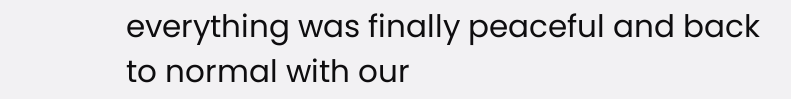everything was finally peaceful and back to normal with our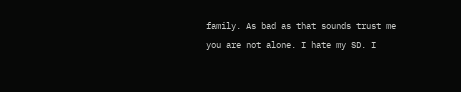family. As bad as that sounds trust me you are not alone. I hate my SD. I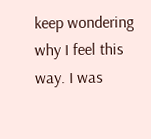keep wondering why I feel this way. I was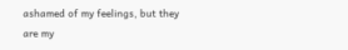ashamed of my feelings, but they are my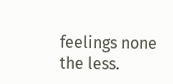feelings none the less.